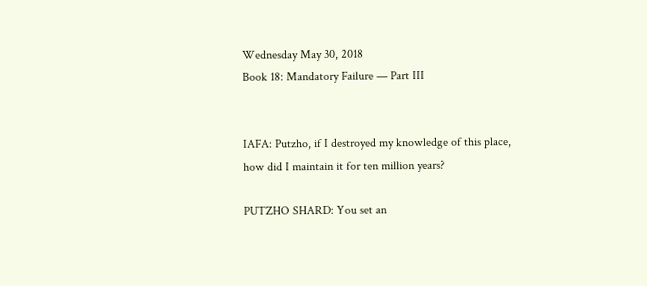Wednesday May 30, 2018
Book 18: Mandatory Failure — Part III


IAFA: Putzho, if I destroyed my knowledge of this place, how did I maintain it for ten million years?

PUTZHO SHARD: You set an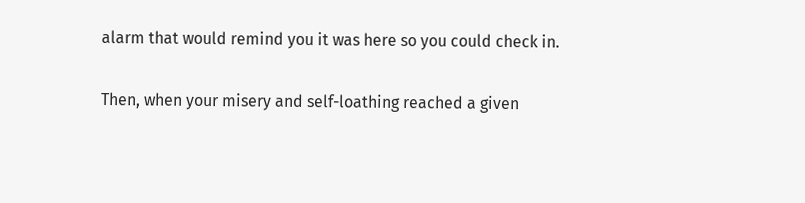alarm that would remind you it was here so you could check in.

Then, when your misery and self-loathing reached a given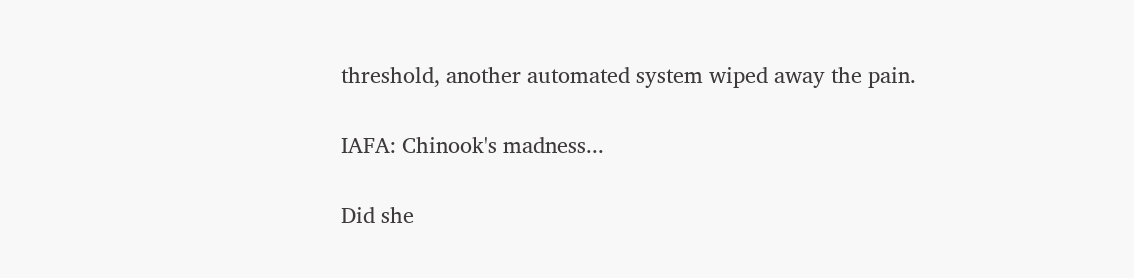threshold, another automated system wiped away the pain.

IAFA: Chinook's madness...

Did she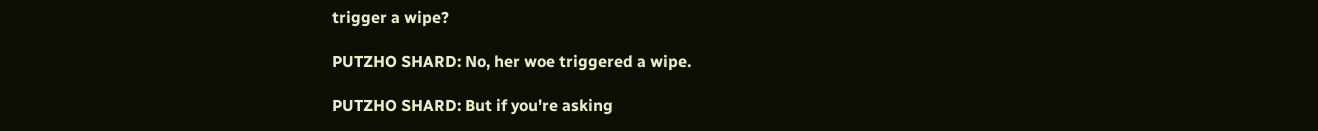trigger a wipe?

PUTZHO SHARD: No, her woe triggered a wipe.

PUTZHO SHARD: But if you're asking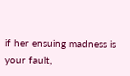if her ensuing madness is your fault,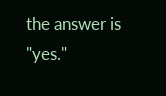the answer is "yes."